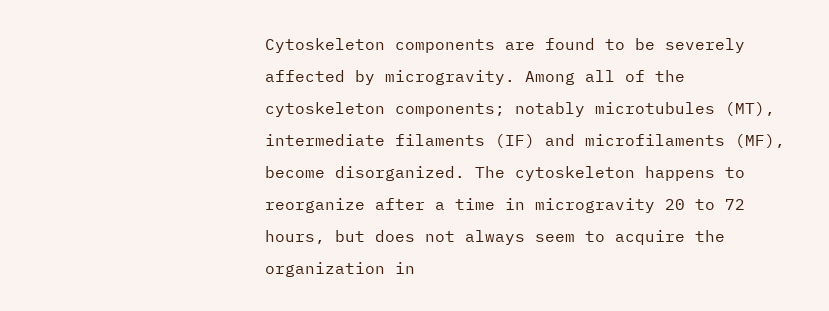Cytoskeleton components are found to be severely affected by microgravity. Among all of the cytoskeleton components; notably microtubules (MT), intermediate filaments (IF) and microfilaments (MF), become disorganized. The cytoskeleton happens to reorganize after a time in microgravity 20 to 72 hours, but does not always seem to acquire the organization in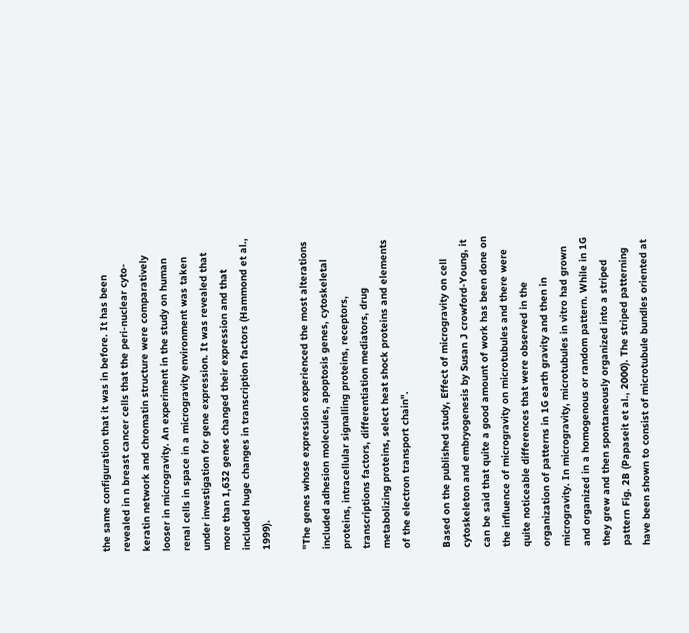the same configuration that it was in before. It has been revealed in n breast cancer cells that the peri-nuclear cyto-keratin network and chromatin structure were comparatively looser in microgravity. An experiment in the study on human renal cells in space in a microgravity environment was taken under investigation for gene expression. It was revealed that more than 1,632 genes changed their expression and that included huge changes in transcription factors (Hammond et al., 1999).

"The genes whose expression experienced the most alterations included adhesion molecules, apoptosis genes, cytoskeletal proteins, intracellular signalling proteins, receptors, transcriptions factors, differentiation mediators, drug metabolizing proteins, select heat shock proteins and elements of the electron transport chain".

Based on the published study, Effect of microgravity on cell cytoskeleton and embryogenesis by Susan J crowford-Young, it can be said that quite a good amount of work has been done on the influence of microgravity on microtubules and there were quite noticeable differences that were observed in the organization of patterns in 1G earth gravity and then in microgravity. In microgravity, microtubules in vitro had grown and organized in a homogenous or random pattern. While in 1G they grew and then spontaneously organized into a striped pattern Fig. 2B (Papaseit et al., 2000). The striped patterning have been shown to consist of microtubule bundles oriented at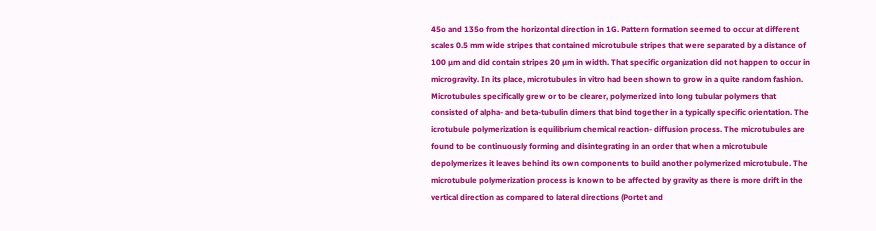45o and 135o from the horizontal direction in 1G. Pattern formation seemed to occur at different scales 0.5 mm wide stripes that contained microtubule stripes that were separated by a distance of 100 µm and did contain stripes 20 µm in width. That specific organization did not happen to occur in microgravity. In its place, microtubules in vitro had been shown to grow in a quite random fashion. Microtubules specifically grew or to be clearer, polymerized into long tubular polymers that consisted of alpha- and beta-tubulin dimers that bind together in a typically specific orientation. The icrotubule polymerization is equilibrium chemical reaction- diffusion process. The microtubules are found to be continuously forming and disintegrating in an order that when a microtubule depolymerizes it leaves behind its own components to build another polymerized microtubule. The microtubule polymerization process is known to be affected by gravity as there is more drift in the vertical direction as compared to lateral directions (Portet and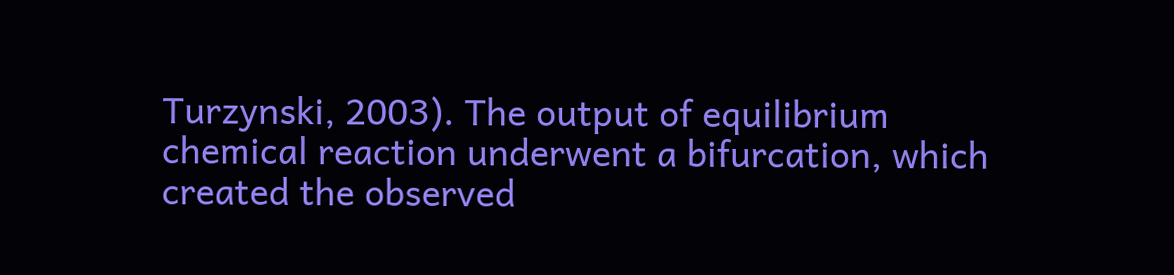Turzynski, 2003). The output of equilibrium chemical reaction underwent a bifurcation, which created the observed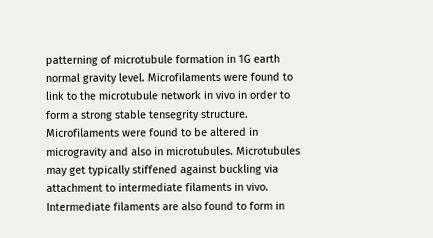patterning of microtubule formation in 1G earth normal gravity level. Microfilaments were found to link to the microtubule network in vivo in order to form a strong stable tensegrity structure. Microfilaments were found to be altered in microgravity and also in microtubules. Microtubules may get typically stiffened against buckling via attachment to intermediate filaments in vivo. Intermediate filaments are also found to form in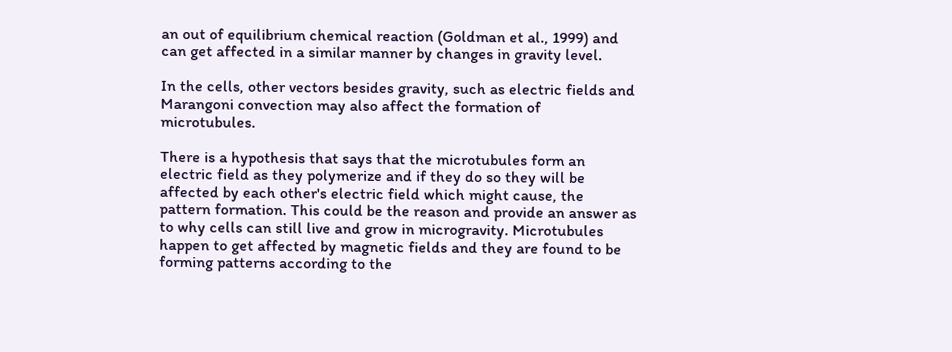an out of equilibrium chemical reaction (Goldman et al., 1999) and can get affected in a similar manner by changes in gravity level.

In the cells, other vectors besides gravity, such as electric fields and Marangoni convection may also affect the formation of microtubules.

There is a hypothesis that says that the microtubules form an electric field as they polymerize and if they do so they will be affected by each other's electric field which might cause, the pattern formation. This could be the reason and provide an answer as to why cells can still live and grow in microgravity. Microtubules happen to get affected by magnetic fields and they are found to be forming patterns according to the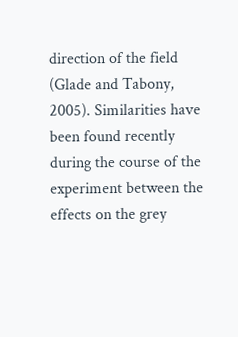direction of the field (Glade and Tabony, 2005). Similarities have been found recently during the course of the experiment between the effects on the grey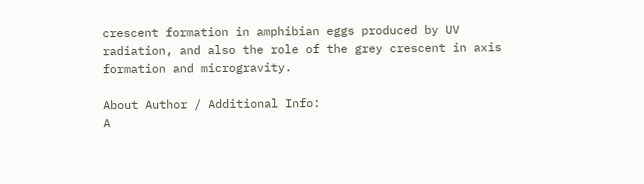crescent formation in amphibian eggs produced by UV radiation, and also the role of the grey crescent in axis formation and microgravity.

About Author / Additional Info:
A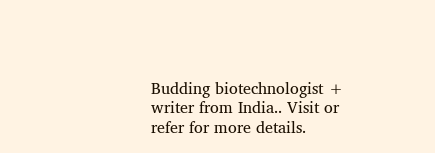Budding biotechnologist + writer from India.. Visit or refer for more details.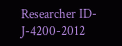Researcher ID- J-4200-2012